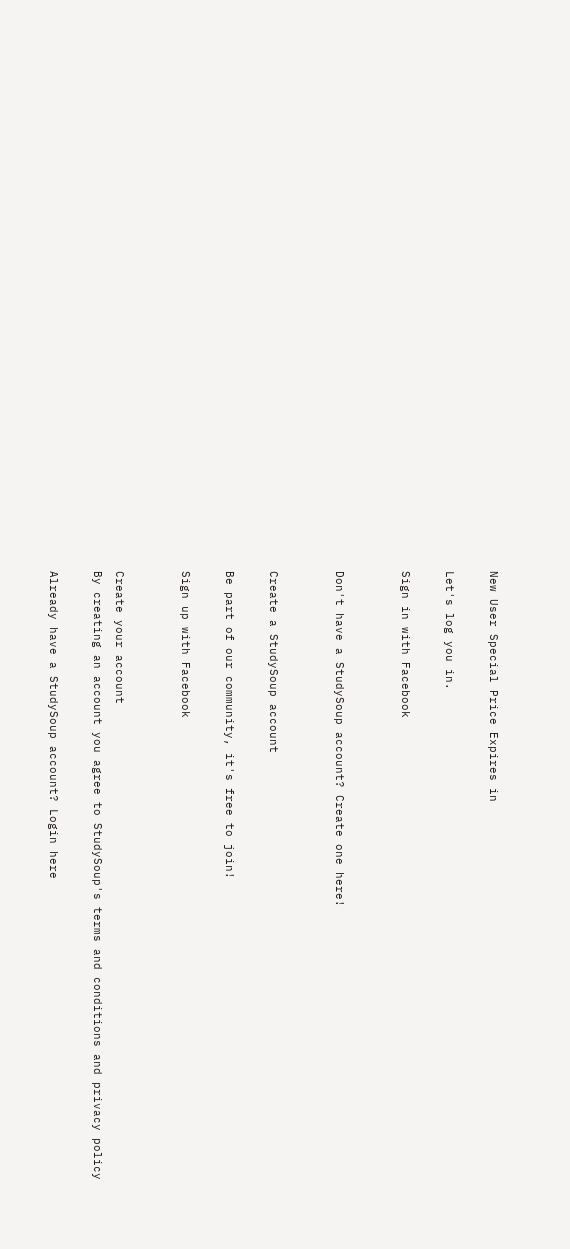New User Special Price Expires in

Let's log you in.

Sign in with Facebook


Don't have a StudySoup account? Create one here!


Create a StudySoup account

Be part of our community, it's free to join!

Sign up with Facebook


Create your account
By creating an account you agree to StudySoup's terms and conditions and privacy policy

Already have a StudySoup account? Login here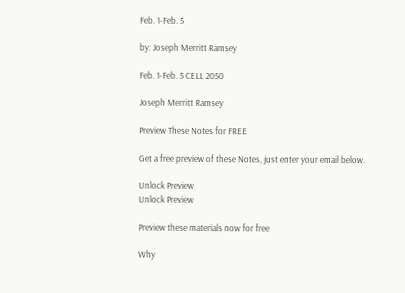Feb. 1-Feb. 5

by: Joseph Merritt Ramsey

Feb. 1-Feb. 5 CELL 2050

Joseph Merritt Ramsey

Preview These Notes for FREE

Get a free preview of these Notes, just enter your email below.

Unlock Preview
Unlock Preview

Preview these materials now for free

Why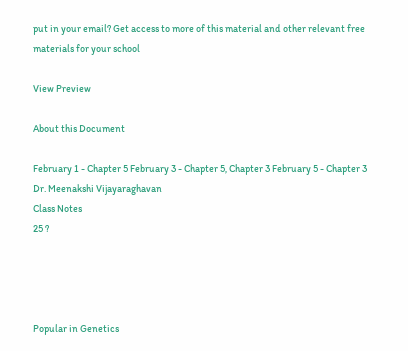put in your email? Get access to more of this material and other relevant free materials for your school

View Preview

About this Document

February 1 - Chapter 5 February 3 - Chapter 5, Chapter 3 February 5 - Chapter 3
Dr. Meenakshi Vijayaraghavan
Class Notes
25 ?




Popular in Genetics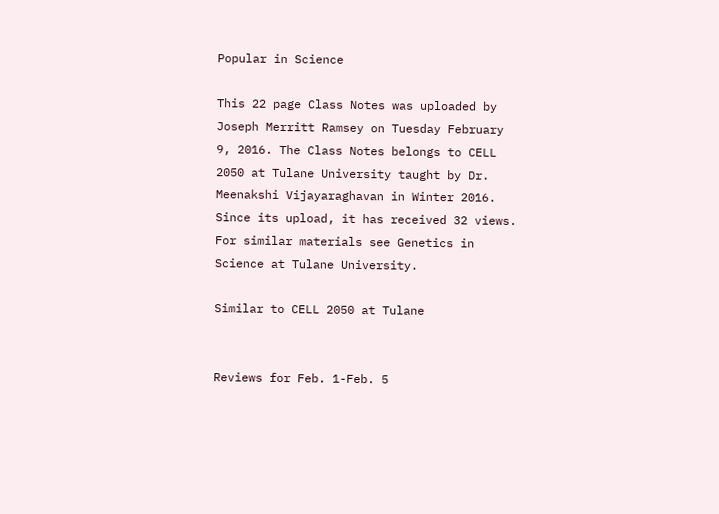Popular in Science

This 22 page Class Notes was uploaded by Joseph Merritt Ramsey on Tuesday February 9, 2016. The Class Notes belongs to CELL 2050 at Tulane University taught by Dr. Meenakshi Vijayaraghavan in Winter 2016. Since its upload, it has received 32 views. For similar materials see Genetics in Science at Tulane University.

Similar to CELL 2050 at Tulane


Reviews for Feb. 1-Feb. 5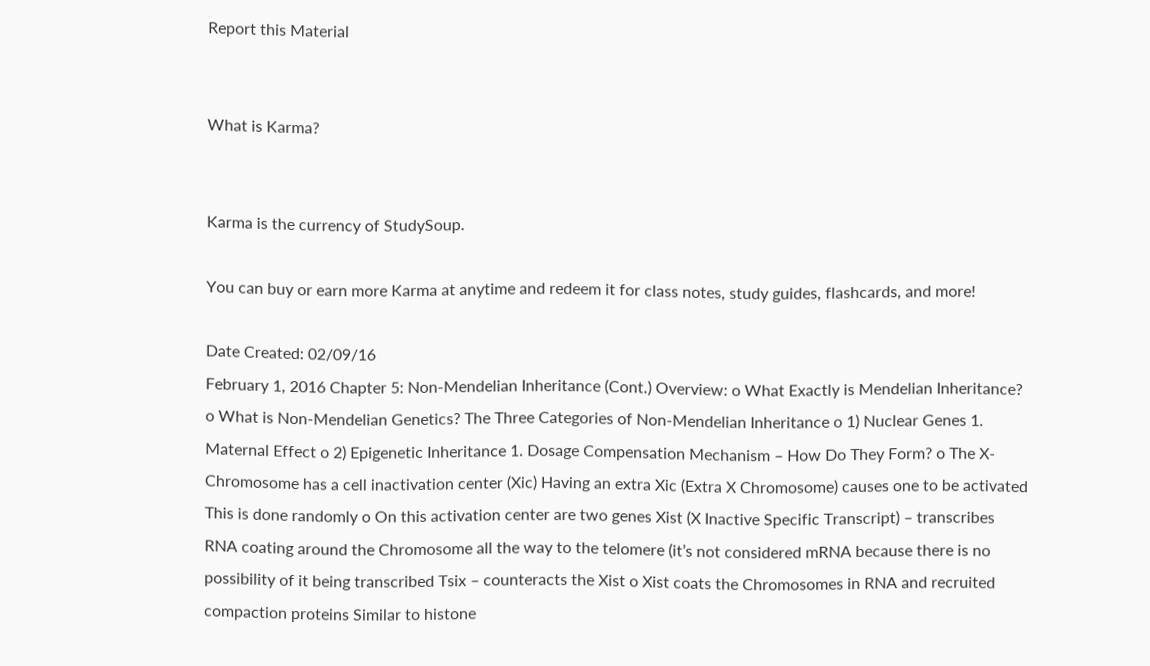Report this Material


What is Karma?


Karma is the currency of StudySoup.

You can buy or earn more Karma at anytime and redeem it for class notes, study guides, flashcards, and more!

Date Created: 02/09/16
February 1, 2016 Chapter 5: Non-Mendelian Inheritance (Cont.) Overview: o What Exactly is Mendelian Inheritance? o What is Non-Mendelian Genetics? The Three Categories of Non-Mendelian Inheritance o 1) Nuclear Genes 1. Maternal Effect o 2) Epigenetic Inheritance 1. Dosage Compensation Mechanism – How Do They Form? o The X-Chromosome has a cell inactivation center (Xic) Having an extra Xic (Extra X Chromosome) causes one to be activated This is done randomly o On this activation center are two genes Xist (X Inactive Specific Transcript) – transcribes RNA coating around the Chromosome all the way to the telomere (it’s not considered mRNA because there is no possibility of it being transcribed Tsix – counteracts the Xist o Xist coats the Chromosomes in RNA and recruited compaction proteins Similar to histone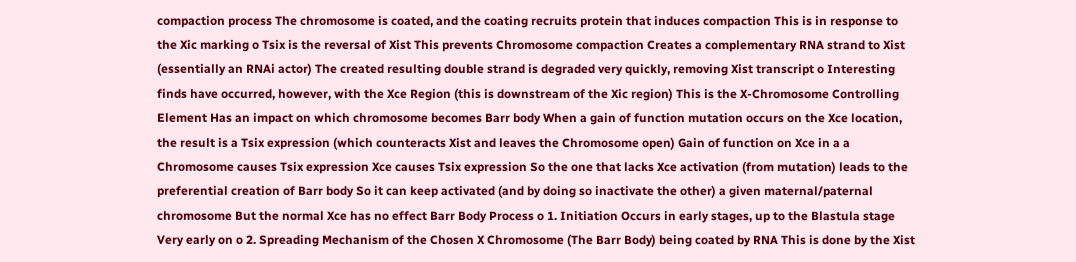compaction process The chromosome is coated, and the coating recruits protein that induces compaction This is in response to the Xic marking o Tsix is the reversal of Xist This prevents Chromosome compaction Creates a complementary RNA strand to Xist (essentially an RNAi actor) The created resulting double strand is degraded very quickly, removing Xist transcript o Interesting finds have occurred, however, with the Xce Region (this is downstream of the Xic region) This is the X-Chromosome Controlling Element Has an impact on which chromosome becomes Barr body When a gain of function mutation occurs on the Xce location, the result is a Tsix expression (which counteracts Xist and leaves the Chromosome open) Gain of function on Xce in a a Chromosome causes Tsix expression Xce causes Tsix expression So the one that lacks Xce activation (from mutation) leads to the preferential creation of Barr body So it can keep activated (and by doing so inactivate the other) a given maternal/paternal chromosome But the normal Xce has no effect Barr Body Process o 1. Initiation Occurs in early stages, up to the Blastula stage Very early on o 2. Spreading Mechanism of the Chosen X Chromosome (The Barr Body) being coated by RNA This is done by the Xist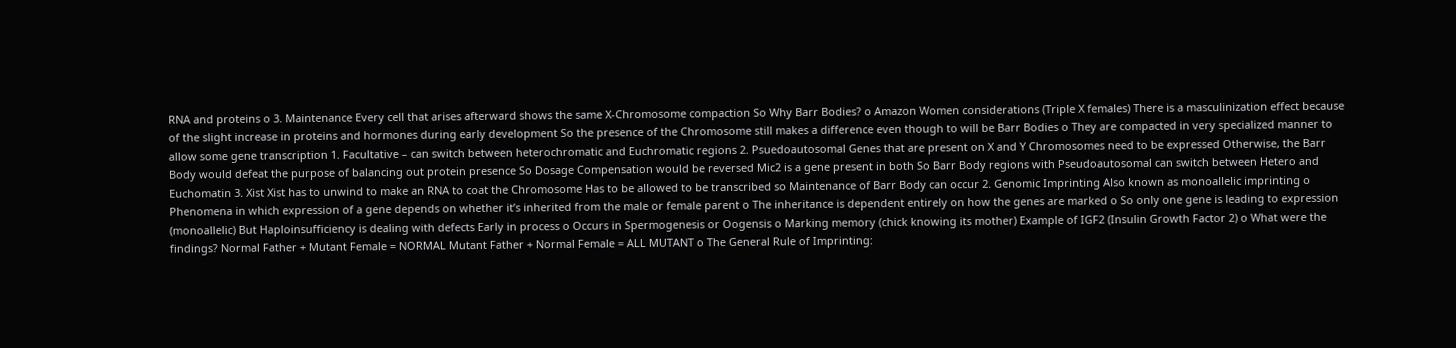RNA and proteins o 3. Maintenance Every cell that arises afterward shows the same X-Chromosome compaction So Why Barr Bodies? o Amazon Women considerations (Triple X females) There is a masculinization effect because of the slight increase in proteins and hormones during early development So the presence of the Chromosome still makes a difference even though to will be Barr Bodies o They are compacted in very specialized manner to allow some gene transcription 1. Facultative – can switch between heterochromatic and Euchromatic regions 2. Psuedoautosomal Genes that are present on X and Y Chromosomes need to be expressed Otherwise, the Barr Body would defeat the purpose of balancing out protein presence So Dosage Compensation would be reversed Mic2 is a gene present in both So Barr Body regions with Pseudoautosomal can switch between Hetero and Euchomatin 3. Xist Xist has to unwind to make an RNA to coat the Chromosome Has to be allowed to be transcribed so Maintenance of Barr Body can occur 2. Genomic Imprinting Also known as monoallelic imprinting o Phenomena in which expression of a gene depends on whether it’s inherited from the male or female parent o The inheritance is dependent entirely on how the genes are marked o So only one gene is leading to expression (monoallelic) But Haploinsufficiency is dealing with defects Early in process o Occurs in Spermogenesis or Oogensis o Marking memory (chick knowing its mother) Example of IGF2 (Insulin Growth Factor 2) o What were the findings? Normal Father + Mutant Female = NORMAL Mutant Father + Normal Female = ALL MUTANT o The General Rule of Imprinting: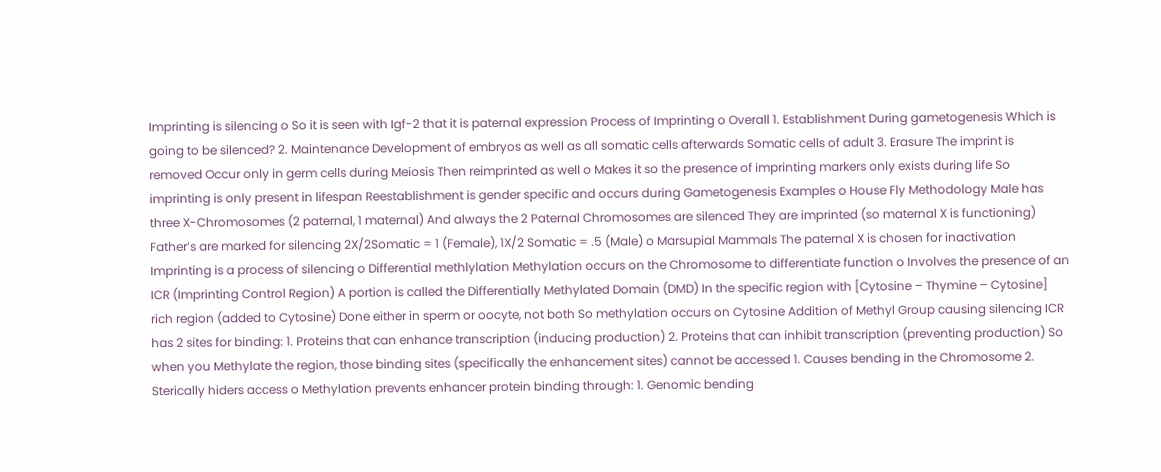Imprinting is silencing o So it is seen with Igf-2 that it is paternal expression Process of Imprinting o Overall 1. Establishment During gametogenesis Which is going to be silenced? 2. Maintenance Development of embryos as well as all somatic cells afterwards Somatic cells of adult 3. Erasure The imprint is removed Occur only in germ cells during Meiosis Then reimprinted as well o Makes it so the presence of imprinting markers only exists during life So imprinting is only present in lifespan Reestablishment is gender specific and occurs during Gametogenesis Examples o House Fly Methodology Male has three X-Chromosomes (2 paternal, 1 maternal) And always the 2 Paternal Chromosomes are silenced They are imprinted (so maternal X is functioning) Father’s are marked for silencing 2X/2Somatic = 1 (Female), 1X/2 Somatic = .5 (Male) o Marsupial Mammals The paternal X is chosen for inactivation Imprinting is a process of silencing o Differential methlylation Methylation occurs on the Chromosome to differentiate function o Involves the presence of an ICR (Imprinting Control Region) A portion is called the Differentially Methylated Domain (DMD) In the specific region with [Cytosine – Thymine – Cytosine] rich region (added to Cytosine) Done either in sperm or oocyte, not both So methylation occurs on Cytosine Addition of Methyl Group causing silencing ICR has 2 sites for binding: 1. Proteins that can enhance transcription (inducing production) 2. Proteins that can inhibit transcription (preventing production) So when you Methylate the region, those binding sites (specifically the enhancement sites) cannot be accessed 1. Causes bending in the Chromosome 2. Sterically hiders access o Methylation prevents enhancer protein binding through: 1. Genomic bending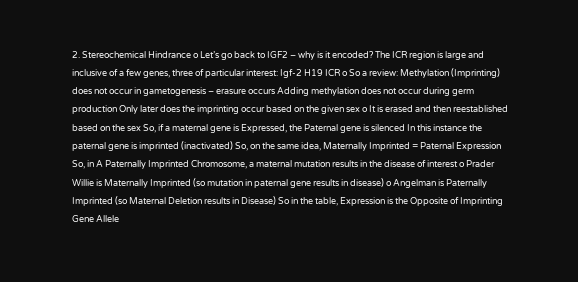2. Stereochemical Hindrance o Let’s go back to IGF2 – why is it encoded? The ICR region is large and inclusive of a few genes, three of particular interest: Igf-2 H19 ICR o So a review: Methylation (Imprinting) does not occur in gametogenesis – erasure occurs Adding methylation does not occur during germ production Only later does the imprinting occur based on the given sex o It is erased and then reestablished based on the sex So, if a maternal gene is Expressed, the Paternal gene is silenced In this instance the paternal gene is imprinted (inactivated) So, on the same idea, Maternally Imprinted = Paternal Expression So, in A Paternally Imprinted Chromosome, a maternal mutation results in the disease of interest o Prader Willie is Maternally Imprinted (so mutation in paternal gene results in disease) o Angelman is Paternally Imprinted (so Maternal Deletion results in Disease) So in the table, Expression is the Opposite of Imprinting Gene Allele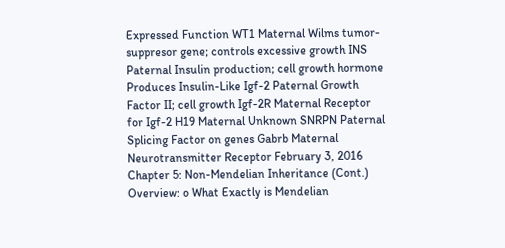Expressed Function WT1 Maternal Wilms tumor-suppresor gene; controls excessive growth INS Paternal Insulin production; cell growth hormone Produces Insulin-Like Igf-2 Paternal Growth Factor II; cell growth Igf-2R Maternal Receptor for Igf-2 H19 Maternal Unknown SNRPN Paternal Splicing Factor on genes Gabrb Maternal Neurotransmitter Receptor February 3, 2016 Chapter 5: Non-Mendelian Inheritance (Cont.) Overview: o What Exactly is Mendelian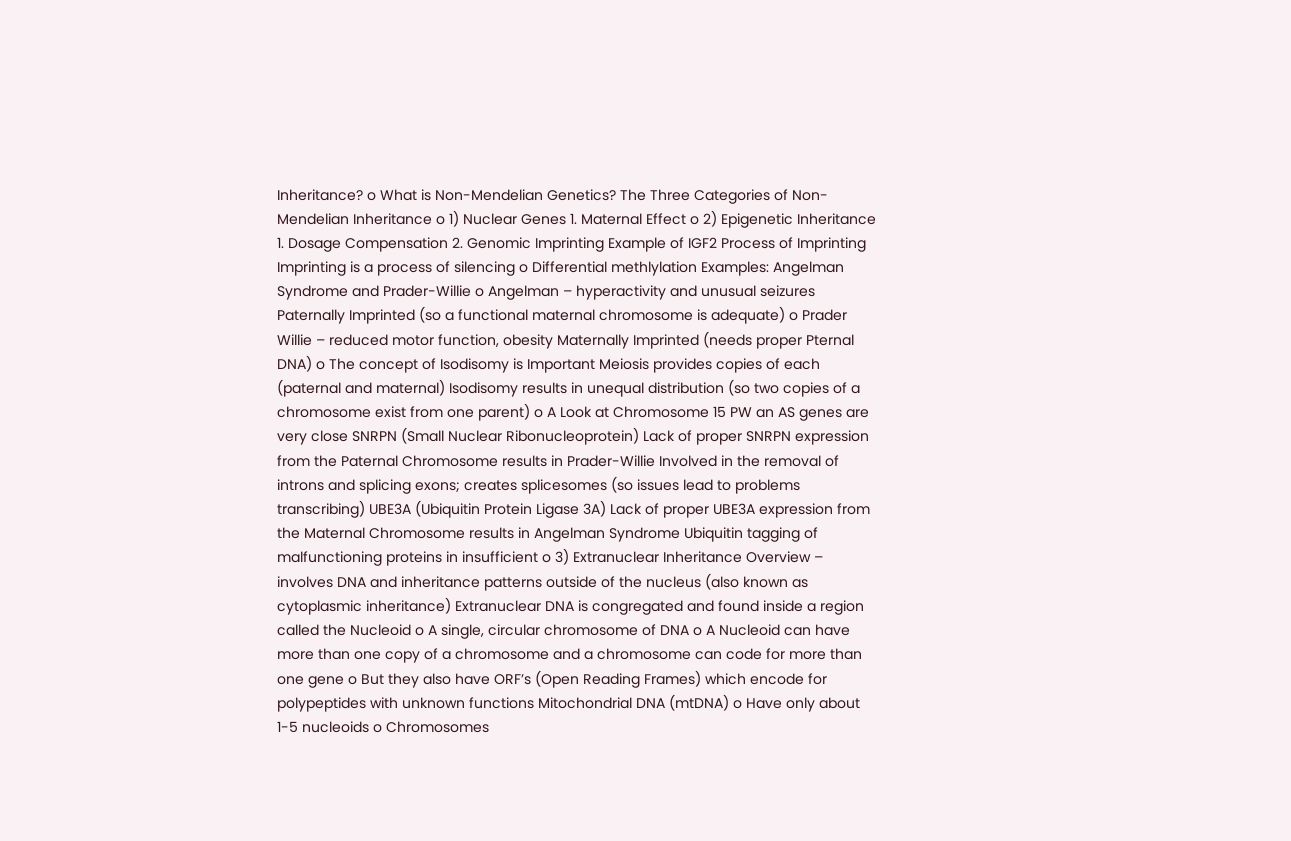Inheritance? o What is Non-Mendelian Genetics? The Three Categories of Non-Mendelian Inheritance o 1) Nuclear Genes 1. Maternal Effect o 2) Epigenetic Inheritance 1. Dosage Compensation 2. Genomic Imprinting Example of IGF2 Process of Imprinting Imprinting is a process of silencing o Differential methlylation Examples: Angelman Syndrome and Prader-Willie o Angelman – hyperactivity and unusual seizures Paternally Imprinted (so a functional maternal chromosome is adequate) o Prader Willie – reduced motor function, obesity Maternally Imprinted (needs proper Pternal DNA) o The concept of Isodisomy is Important Meiosis provides copies of each (paternal and maternal) Isodisomy results in unequal distribution (so two copies of a chromosome exist from one parent) o A Look at Chromosome 15 PW an AS genes are very close SNRPN (Small Nuclear Ribonucleoprotein) Lack of proper SNRPN expression from the Paternal Chromosome results in Prader-Willie Involved in the removal of introns and splicing exons; creates splicesomes (so issues lead to problems transcribing) UBE3A (Ubiquitin Protein Ligase 3A) Lack of proper UBE3A expression from the Maternal Chromosome results in Angelman Syndrome Ubiquitin tagging of malfunctioning proteins in insufficient o 3) Extranuclear Inheritance Overview – involves DNA and inheritance patterns outside of the nucleus (also known as cytoplasmic inheritance) Extranuclear DNA is congregated and found inside a region called the Nucleoid o A single, circular chromosome of DNA o A Nucleoid can have more than one copy of a chromosome and a chromosome can code for more than one gene o But they also have ORF’s (Open Reading Frames) which encode for polypeptides with unknown functions Mitochondrial DNA (mtDNA) o Have only about 1-5 nucleoids o Chromosomes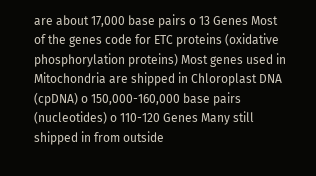are about 17,000 base pairs o 13 Genes Most of the genes code for ETC proteins (oxidative phosphorylation proteins) Most genes used in Mitochondria are shipped in Chloroplast DNA (cpDNA) o 150,000-160,000 base pairs (nucleotides) o 110-120 Genes Many still shipped in from outside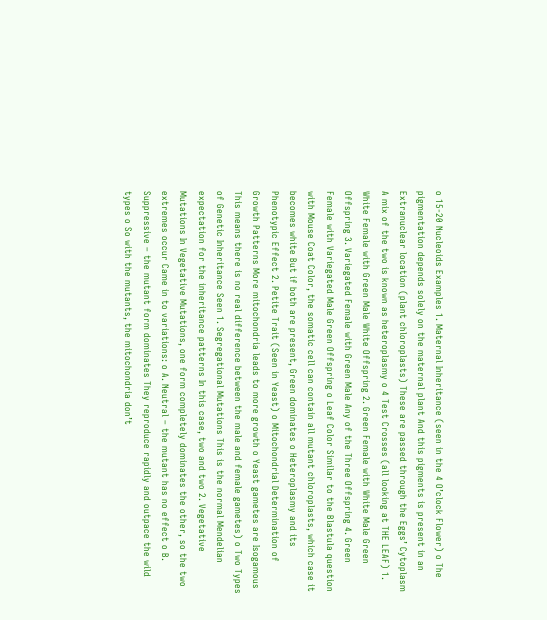o 15-20 Nucleoids Examples 1. Maternal Inheritance (seen in the 4 O’clock Flower) o The pigmentation depends solely on the maternal plant And this pigments is present in an Extranuclear location (plant chloroplasts) These are passed through the Eggs’ Cytoplasm A mix of the two is known as heteroplasmy o 4 Test Crosses (all looking at THE LEAF) 1. White Female with Green Male White Offspring 2. Green Female with White Male Green Offspring 3. Variegated Female with Green Male Any of the Three Offspring 4. Green Female with Variegated Male Green Offspring o Leaf Color Similar to the Blastula question with Mouse Coat Color, the somatic cell can contain all mutant chloroplasts, which case it becomes white But if both are present, Green dominates o Heteroplasmy and its Phenotypic Effect 2. Petite Trait (Seen in Yeast) o Mitochondrial Determination of Growth Patterns More mitochondria leads to more growth o Yeast gametes are Isogamous This means there is no real difference between the male and female gametes) o Two Types of Genetic Inheritance Seen 1. Segregational Mutations This is the normal Mendelian expectation for the inheritance patterns In this case, two and two 2. Vegetative Mutations In Vegetative Mutations, one form completely dominates the other, so the two extremes occur Came in to variations: o A. Neutral – the mutant has no effect o B. Suppressive – the mutant form dominates They reproduce rapidly and outpace the wild types o So with the mutants, the mitochondria don’t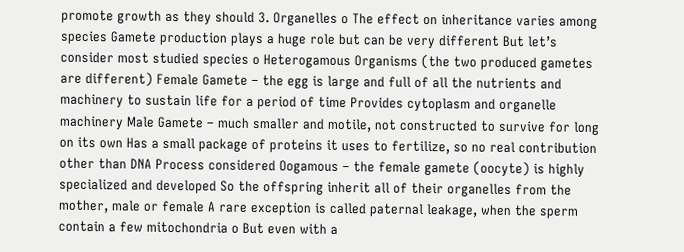promote growth as they should 3. Organelles o The effect on inheritance varies among species Gamete production plays a huge role but can be very different But let’s consider most studied species o Heterogamous Organisms (the two produced gametes are different) Female Gamete – the egg is large and full of all the nutrients and machinery to sustain life for a period of time Provides cytoplasm and organelle machinery Male Gamete – much smaller and motile, not constructed to survive for long on its own Has a small package of proteins it uses to fertilize, so no real contribution other than DNA Process considered Oogamous – the female gamete (oocyte) is highly specialized and developed So the offspring inherit all of their organelles from the mother, male or female A rare exception is called paternal leakage, when the sperm contain a few mitochondria o But even with a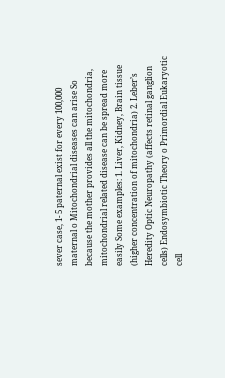sever case, 1- 5 paternal exist for every 100,000 maternal o Mitochondrial diseases can arise So because the mother provides all the mitochondria, mitochondrial related disease can be spread more easily Some examples: 1. Liver, Kidney, Brain tissue (higher concentration of mitochondria) 2. Leber’s Heredity Optic Neuropathy (affects retinal ganglion cells) Endosymbiotic Theory o Primordial Eukaryotic cell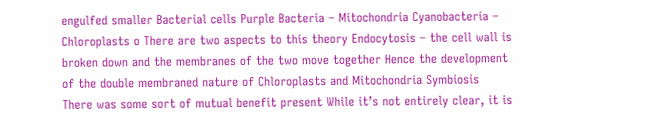engulfed smaller Bacterial cells Purple Bacteria – Mitochondria Cyanobacteria – Chloroplasts o There are two aspects to this theory Endocytosis – the cell wall is broken down and the membranes of the two move together Hence the development of the double membraned nature of Chloroplasts and Mitochondria Symbiosis There was some sort of mutual benefit present While it’s not entirely clear, it is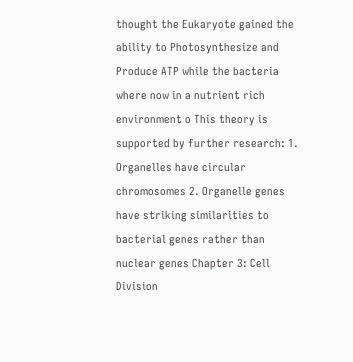thought the Eukaryote gained the ability to Photosynthesize and Produce ATP while the bacteria where now in a nutrient rich environment o This theory is supported by further research: 1. Organelles have circular chromosomes 2. Organelle genes have striking similarities to bacterial genes rather than nuclear genes Chapter 3: Cell Division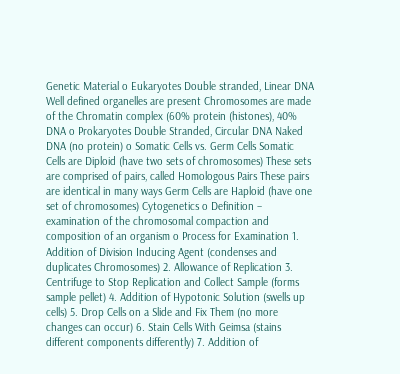Genetic Material o Eukaryotes Double stranded, Linear DNA Well defined organelles are present Chromosomes are made of the Chromatin complex (60% protein (histones), 40% DNA o Prokaryotes Double Stranded, Circular DNA Naked DNA (no protein) o Somatic Cells vs. Germ Cells Somatic Cells are Diploid (have two sets of chromosomes) These sets are comprised of pairs, called Homologous Pairs These pairs are identical in many ways Germ Cells are Haploid (have one set of chromosomes) Cytogenetics o Definition – examination of the chromosomal compaction and composition of an organism o Process for Examination 1. Addition of Division Inducing Agent (condenses and duplicates Chromosomes) 2. Allowance of Replication 3. Centrifuge to Stop Replication and Collect Sample (forms sample pellet) 4. Addition of Hypotonic Solution (swells up cells) 5. Drop Cells on a Slide and Fix Them (no more changes can occur) 6. Stain Cells With Geimsa (stains different components differently) 7. Addition of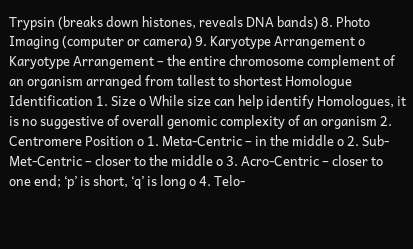Trypsin (breaks down histones, reveals DNA bands) 8. Photo Imaging (computer or camera) 9. Karyotype Arrangement o Karyotype Arrangement – the entire chromosome complement of an organism arranged from tallest to shortest Homologue Identification 1. Size o While size can help identify Homologues, it is no suggestive of overall genomic complexity of an organism 2. Centromere Position o 1. Meta-Centric – in the middle o 2. Sub-Met-Centric – closer to the middle o 3. Acro-Centric – closer to one end; ‘p’ is short, ‘q’ is long o 4. Telo-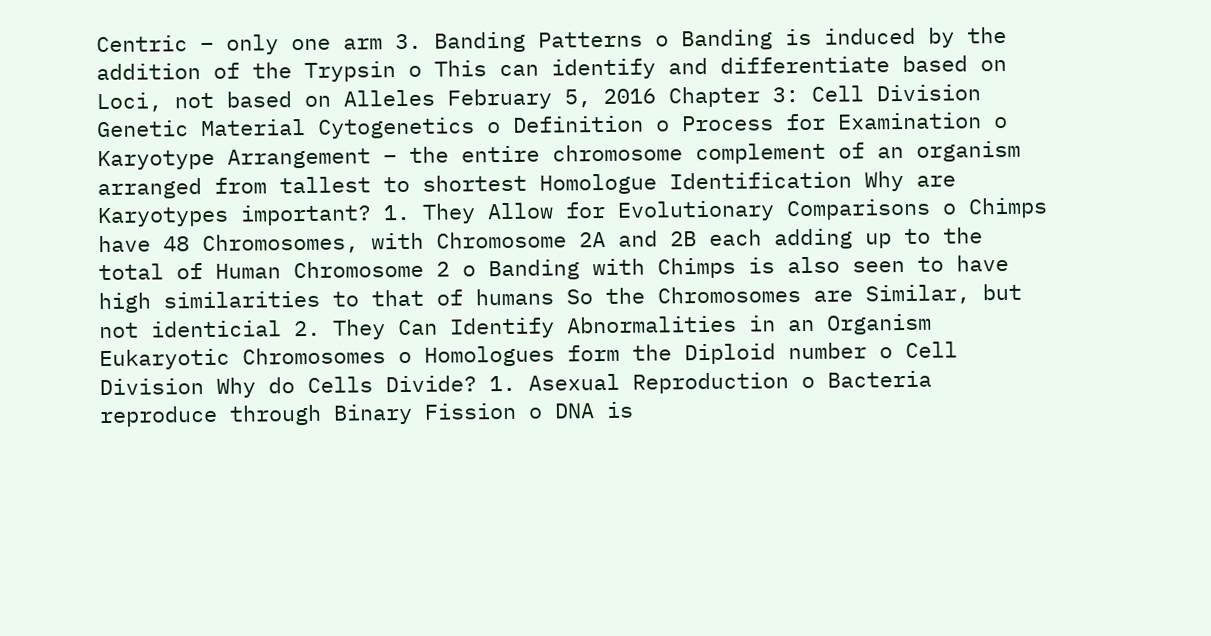Centric – only one arm 3. Banding Patterns o Banding is induced by the addition of the Trypsin o This can identify and differentiate based on Loci, not based on Alleles February 5, 2016 Chapter 3: Cell Division Genetic Material Cytogenetics o Definition o Process for Examination o Karyotype Arrangement – the entire chromosome complement of an organism arranged from tallest to shortest Homologue Identification Why are Karyotypes important? 1. They Allow for Evolutionary Comparisons o Chimps have 48 Chromosomes, with Chromosome 2A and 2B each adding up to the total of Human Chromosome 2 o Banding with Chimps is also seen to have high similarities to that of humans So the Chromosomes are Similar, but not identicial 2. They Can Identify Abnormalities in an Organism Eukaryotic Chromosomes o Homologues form the Diploid number o Cell Division Why do Cells Divide? 1. Asexual Reproduction o Bacteria reproduce through Binary Fission o DNA is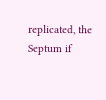replicated, the Septum if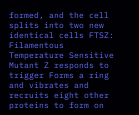formed, and the cell splits into two new identical cells FTSZ: Filamentous Temperature Sensitive Mutant Z responds to trigger Forms a ring and vibrates and recruits eight other proteins to form on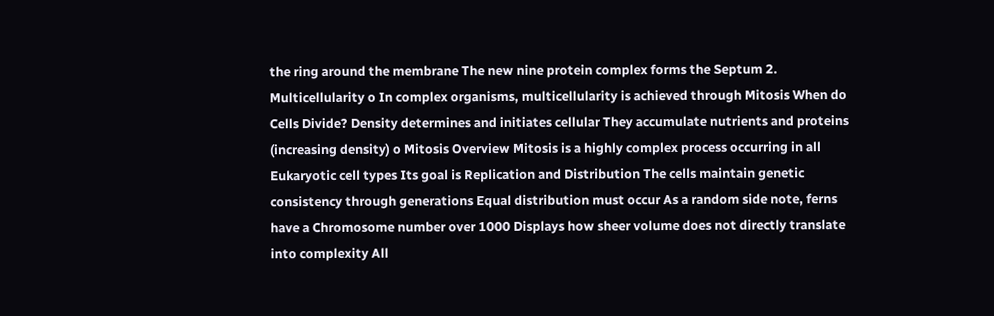the ring around the membrane The new nine protein complex forms the Septum 2. Multicellularity o In complex organisms, multicellularity is achieved through Mitosis When do Cells Divide? Density determines and initiates cellular They accumulate nutrients and proteins (increasing density) o Mitosis Overview Mitosis is a highly complex process occurring in all Eukaryotic cell types Its goal is Replication and Distribution The cells maintain genetic consistency through generations Equal distribution must occur As a random side note, ferns have a Chromosome number over 1000 Displays how sheer volume does not directly translate into complexity All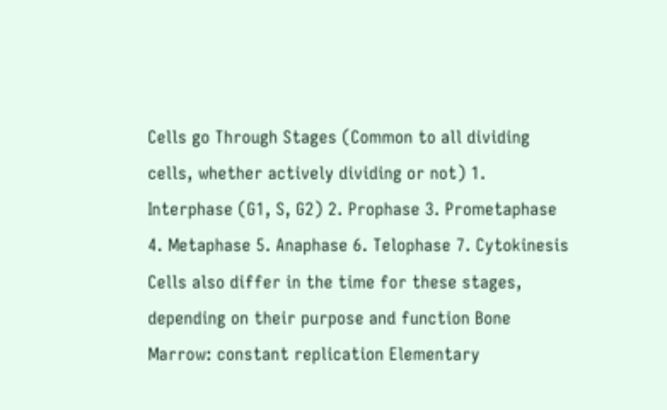Cells go Through Stages (Common to all dividing cells, whether actively dividing or not) 1. Interphase (G1, S, G2) 2. Prophase 3. Prometaphase 4. Metaphase 5. Anaphase 6. Telophase 7. Cytokinesis Cells also differ in the time for these stages, depending on their purpose and function Bone Marrow: constant replication Elementary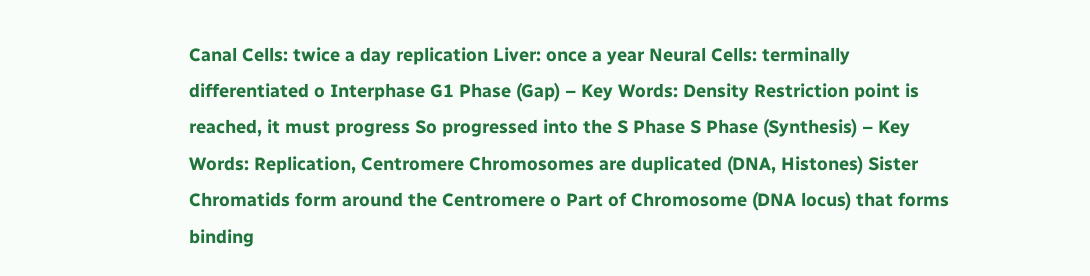Canal Cells: twice a day replication Liver: once a year Neural Cells: terminally differentiated o Interphase G1 Phase (Gap) – Key Words: Density Restriction point is reached, it must progress So progressed into the S Phase S Phase (Synthesis) – Key Words: Replication, Centromere Chromosomes are duplicated (DNA, Histones) Sister Chromatids form around the Centromere o Part of Chromosome (DNA locus) that forms binding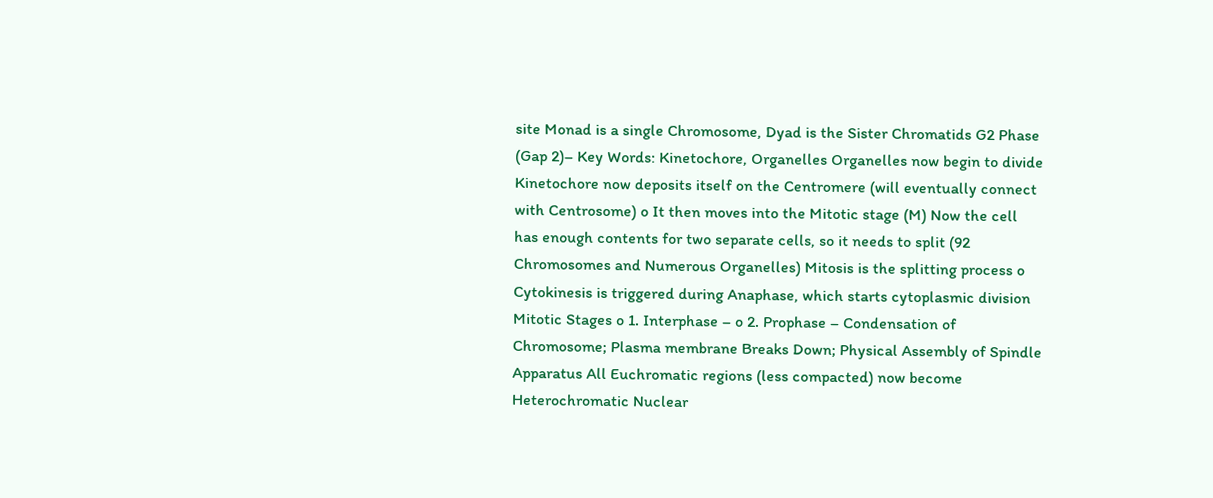site Monad is a single Chromosome, Dyad is the Sister Chromatids G2 Phase (Gap 2)– Key Words: Kinetochore, Organelles Organelles now begin to divide Kinetochore now deposits itself on the Centromere (will eventually connect with Centrosome) o It then moves into the Mitotic stage (M) Now the cell has enough contents for two separate cells, so it needs to split (92 Chromosomes and Numerous Organelles) Mitosis is the splitting process o Cytokinesis is triggered during Anaphase, which starts cytoplasmic division Mitotic Stages o 1. Interphase – o 2. Prophase – Condensation of Chromosome; Plasma membrane Breaks Down; Physical Assembly of Spindle Apparatus All Euchromatic regions (less compacted) now become Heterochromatic Nuclear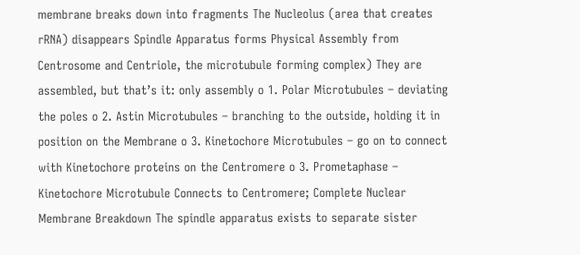membrane breaks down into fragments The Nucleolus (area that creates rRNA) disappears Spindle Apparatus forms Physical Assembly from Centrosome and Centriole, the microtubule forming complex) They are assembled, but that’s it: only assembly o 1. Polar Microtubules – deviating the poles o 2. Astin Microtubules – branching to the outside, holding it in position on the Membrane o 3. Kinetochore Microtubules – go on to connect with Kinetochore proteins on the Centromere o 3. Prometaphase – Kinetochore Microtubule Connects to Centromere; Complete Nuclear Membrane Breakdown The spindle apparatus exists to separate sister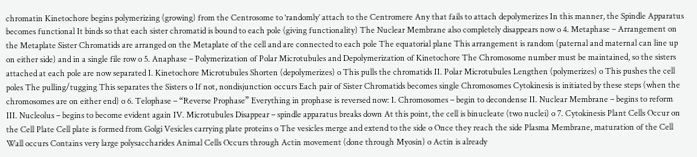chromatin Kinetochore begins polymerizing (growing) from the Centrosome to ‘randomly’ attach to the Centromere Any that fails to attach depolymerizes In this manner, the Spindle Apparatus becomes functional It binds so that each sister chromatid is bound to each pole (giving functionality) The Nuclear Membrane also completely disappears now o 4. Metaphase – Arrangement on the Metaplate Sister Chromatids are arranged on the Metaplate of the cell and are connected to each pole The equatorial plane This arrangement is random (paternal and maternal can line up on either side) and in a single file row o 5. Anaphase – Polymerization of Polar Microtubules and Depolymerization of Kinetochore The Chromosome number must be maintained, so the sisters attached at each pole are now separated I. Kinetochore Microtubules Shorten (depolymerizes) o This pulls the chromatids II. Polar Microtubules Lengthen (polymerizes) o This pushes the cell poles The pulling/tugging This separates the Sisters o If not, nondisjunction occurs Each pair of Sister Chromatids becomes single Chromosomes Cytokinesis is initiated by these steps (when the chromosomes are on either end) o 6. Telophase – “Reverse Prophase” Everything in prophase is reversed now: I. Chromosomes – begin to decondense II. Nuclear Membrane – begins to reform III. Nucleolus – begins to become evident again IV. Microtubules Disappear – spindle apparatus breaks down At this point, the cell is binucleate (two nuclei) o 7. Cytokinesis Plant Cells Occur on the Cell Plate Cell plate is formed from Golgi Vesicles carrying plate proteins o The vesicles merge and extend to the side o Once they reach the side Plasma Membrane, maturation of the Cell Wall occurs Contains very large polysaccharides Animal Cells Occurs through Actin movement (done through Myosin) o Actin is already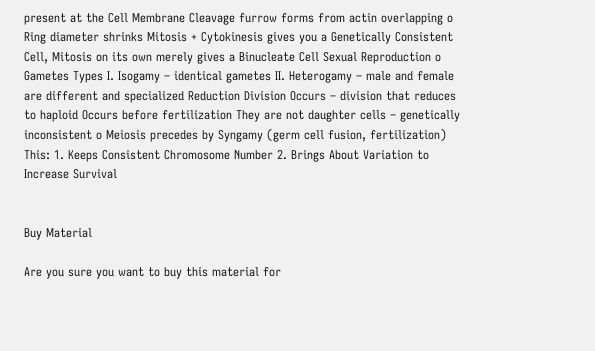present at the Cell Membrane Cleavage furrow forms from actin overlapping o Ring diameter shrinks Mitosis + Cytokinesis gives you a Genetically Consistent Cell, Mitosis on its own merely gives a Binucleate Cell Sexual Reproduction o Gametes Types I. Isogamy – identical gametes II. Heterogamy – male and female are different and specialized Reduction Division Occurs – division that reduces to haploid Occurs before fertilization They are not daughter cells – genetically inconsistent o Meiosis precedes by Syngamy (germ cell fusion, fertilization) This: 1. Keeps Consistent Chromosome Number 2. Brings About Variation to Increase Survival


Buy Material

Are you sure you want to buy this material for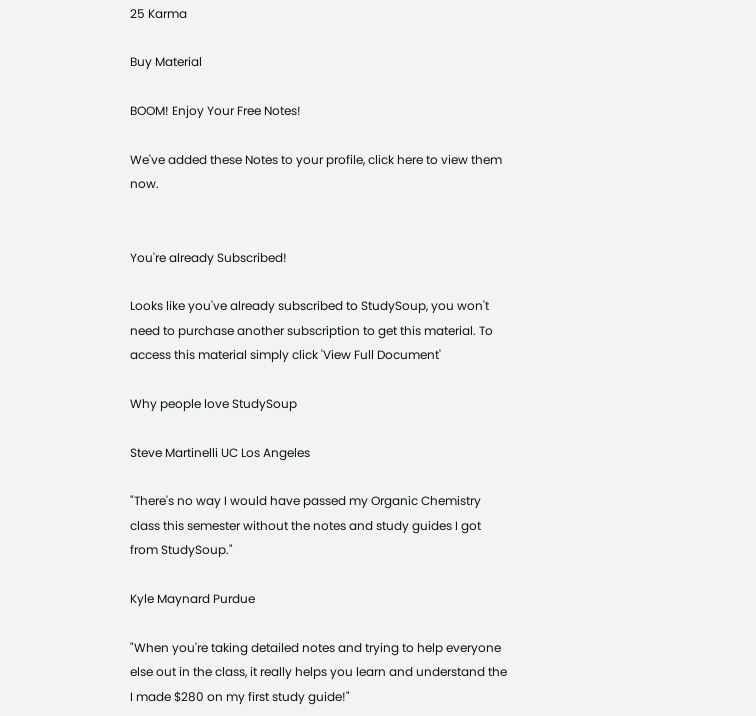25 Karma

Buy Material

BOOM! Enjoy Your Free Notes!

We've added these Notes to your profile, click here to view them now.


You're already Subscribed!

Looks like you've already subscribed to StudySoup, you won't need to purchase another subscription to get this material. To access this material simply click 'View Full Document'

Why people love StudySoup

Steve Martinelli UC Los Angeles

"There's no way I would have passed my Organic Chemistry class this semester without the notes and study guides I got from StudySoup."

Kyle Maynard Purdue

"When you're taking detailed notes and trying to help everyone else out in the class, it really helps you learn and understand the I made $280 on my first study guide!"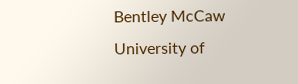Bentley McCaw University of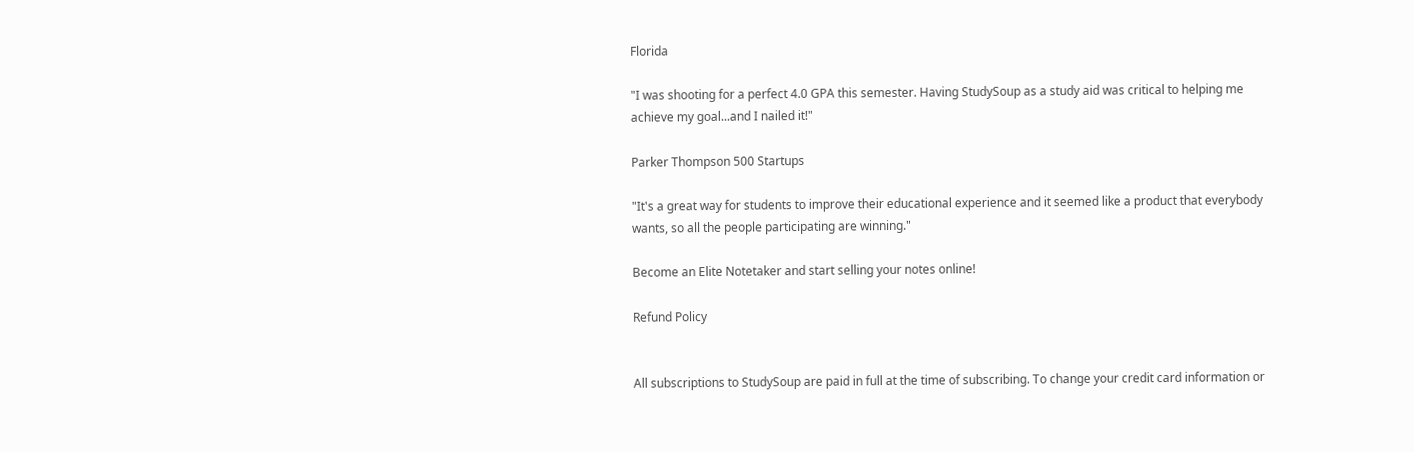Florida

"I was shooting for a perfect 4.0 GPA this semester. Having StudySoup as a study aid was critical to helping me achieve my goal...and I nailed it!"

Parker Thompson 500 Startups

"It's a great way for students to improve their educational experience and it seemed like a product that everybody wants, so all the people participating are winning."

Become an Elite Notetaker and start selling your notes online!

Refund Policy


All subscriptions to StudySoup are paid in full at the time of subscribing. To change your credit card information or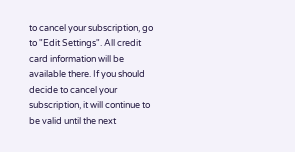to cancel your subscription, go to "Edit Settings". All credit card information will be available there. If you should decide to cancel your subscription, it will continue to be valid until the next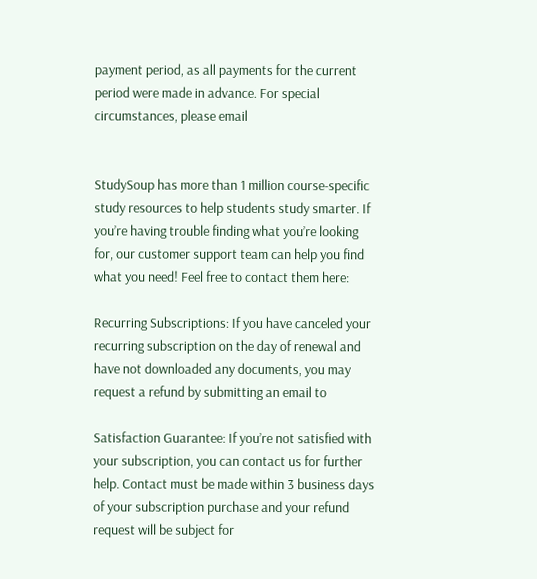payment period, as all payments for the current period were made in advance. For special circumstances, please email


StudySoup has more than 1 million course-specific study resources to help students study smarter. If you’re having trouble finding what you’re looking for, our customer support team can help you find what you need! Feel free to contact them here:

Recurring Subscriptions: If you have canceled your recurring subscription on the day of renewal and have not downloaded any documents, you may request a refund by submitting an email to

Satisfaction Guarantee: If you’re not satisfied with your subscription, you can contact us for further help. Contact must be made within 3 business days of your subscription purchase and your refund request will be subject for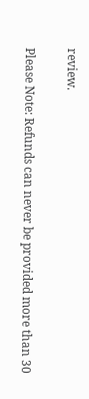review.

Please Note: Refunds can never be provided more than 30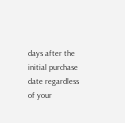days after the initial purchase date regardless of your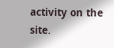activity on the site.